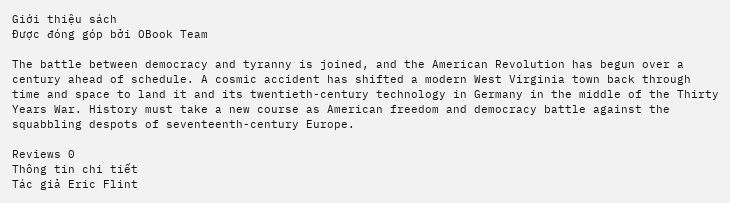Giới thiệu sách
Được đóng góp bởi OBook Team

The battle between democracy and tyranny is joined, and the American Revolution has begun over a century ahead of schedule. A cosmic accident has shifted a modern West Virginia town back through time and space to land it and its twentieth-century technology in Germany in the middle of the Thirty Years War. History must take a new course as American freedom and democracy battle against the squabbling despots of seventeenth-century Europe.

Reviews 0
Thông tin chi tiết
Tác giả Eric Flint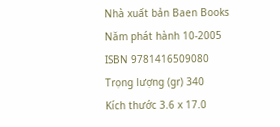Nhà xuất bản Baen Books
Năm phát hành 10-2005
ISBN 9781416509080
Trọng lượng (gr) 340
Kích thước 3.6 x 17.0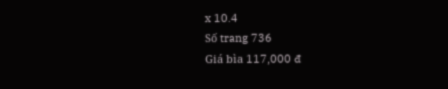x 10.4
Số trang 736
Giá bìa 117,000 đ